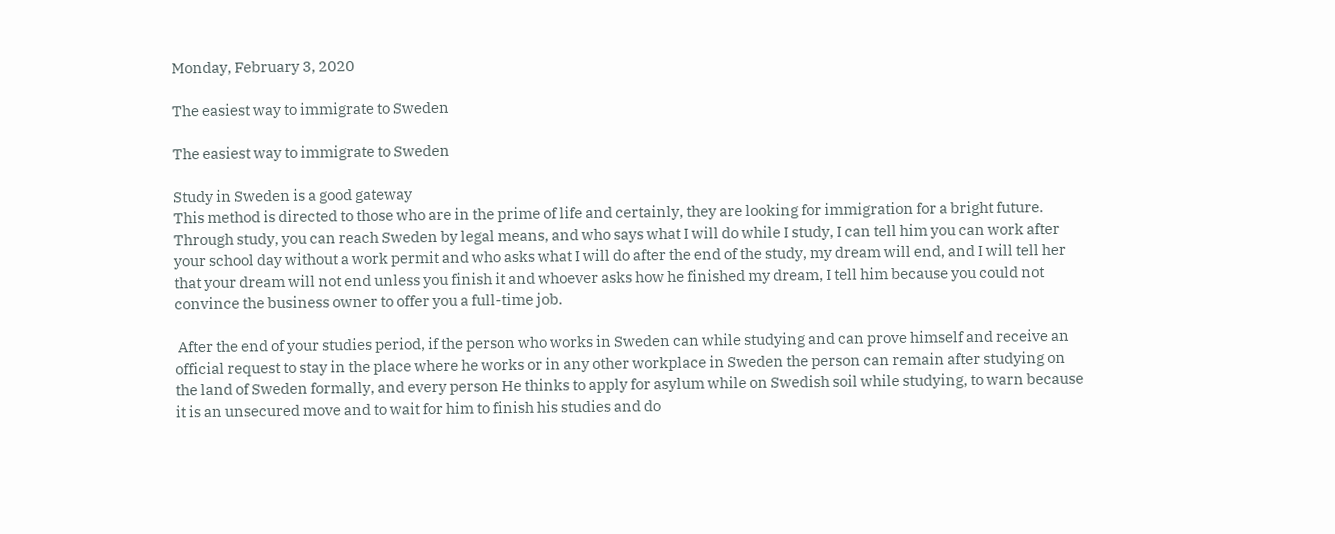Monday, February 3, 2020

The easiest way to immigrate to Sweden

The easiest way to immigrate to Sweden

Study in Sweden is a good gateway
This method is directed to those who are in the prime of life and certainly, they are looking for immigration for a bright future. Through study, you can reach Sweden by legal means, and who says what I will do while I study, I can tell him you can work after your school day without a work permit and who asks what I will do after the end of the study, my dream will end, and I will tell her that your dream will not end unless you finish it and whoever asks how he finished my dream, I tell him because you could not convince the business owner to offer you a full-time job.

 After the end of your studies period, if the person who works in Sweden can while studying and can prove himself and receive an official request to stay in the place where he works or in any other workplace in Sweden the person can remain after studying on the land of Sweden formally, and every person He thinks to apply for asylum while on Swedish soil while studying, to warn because it is an unsecured move and to wait for him to finish his studies and do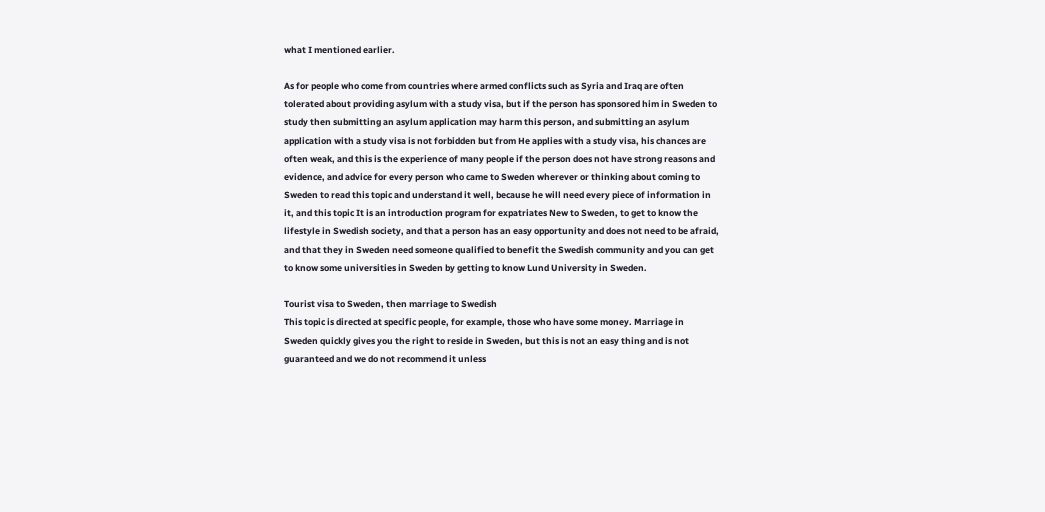what I mentioned earlier.

As for people who come from countries where armed conflicts such as Syria and Iraq are often tolerated about providing asylum with a study visa, but if the person has sponsored him in Sweden to study then submitting an asylum application may harm this person, and submitting an asylum application with a study visa is not forbidden but from He applies with a study visa, his chances are often weak, and this is the experience of many people if the person does not have strong reasons and evidence, and advice for every person who came to Sweden wherever or thinking about coming to Sweden to read this topic and understand it well, because he will need every piece of information in it, and this topic It is an introduction program for expatriates New to Sweden, to get to know the lifestyle in Swedish society, and that a person has an easy opportunity and does not need to be afraid, and that they in Sweden need someone qualified to benefit the Swedish community and you can get to know some universities in Sweden by getting to know Lund University in Sweden.

Tourist visa to Sweden, then marriage to Swedish
This topic is directed at specific people, for example, those who have some money. Marriage in Sweden quickly gives you the right to reside in Sweden, but this is not an easy thing and is not guaranteed and we do not recommend it unless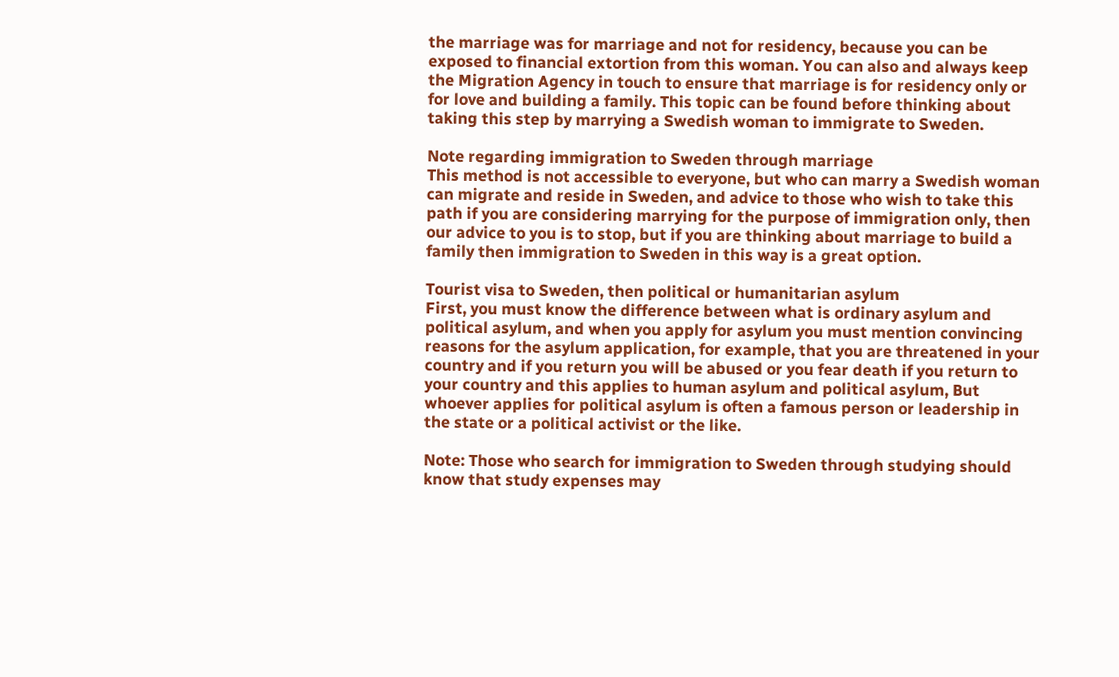the marriage was for marriage and not for residency, because you can be exposed to financial extortion from this woman. You can also and always keep the Migration Agency in touch to ensure that marriage is for residency only or for love and building a family. This topic can be found before thinking about taking this step by marrying a Swedish woman to immigrate to Sweden.

Note regarding immigration to Sweden through marriage
This method is not accessible to everyone, but who can marry a Swedish woman can migrate and reside in Sweden, and advice to those who wish to take this path if you are considering marrying for the purpose of immigration only, then our advice to you is to stop, but if you are thinking about marriage to build a family then immigration to Sweden in this way is a great option.

Tourist visa to Sweden, then political or humanitarian asylum
First, you must know the difference between what is ordinary asylum and political asylum, and when you apply for asylum you must mention convincing reasons for the asylum application, for example, that you are threatened in your country and if you return you will be abused or you fear death if you return to your country and this applies to human asylum and political asylum, But whoever applies for political asylum is often a famous person or leadership in the state or a political activist or the like.

Note: Those who search for immigration to Sweden through studying should know that study expenses may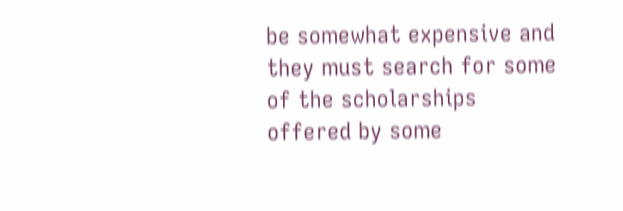be somewhat expensive and they must search for some of the scholarships offered by some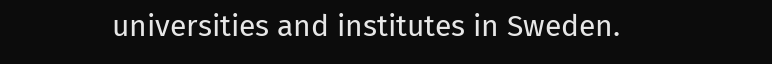universities and institutes in Sweden.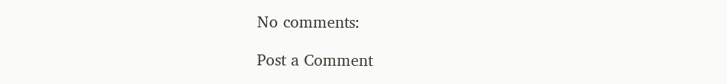No comments:

Post a Comment